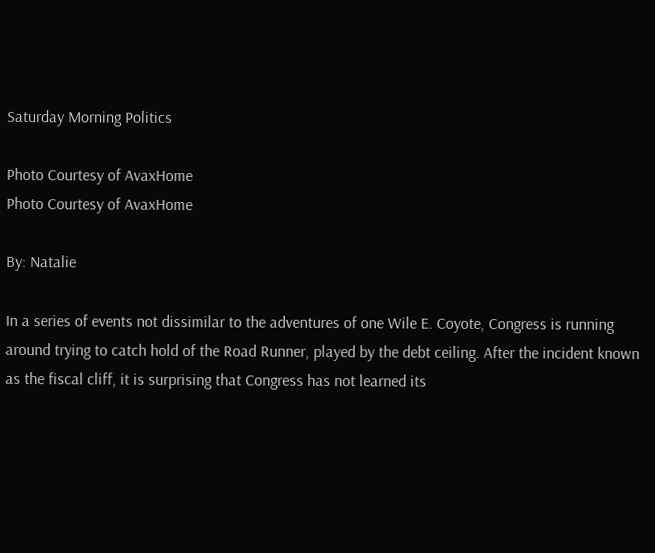Saturday Morning Politics

Photo Courtesy of AvaxHome
Photo Courtesy of AvaxHome

By: Natalie

In a series of events not dissimilar to the adventures of one Wile E. Coyote, Congress is running around trying to catch hold of the Road Runner, played by the debt ceiling. After the incident known as the fiscal cliff, it is surprising that Congress has not learned its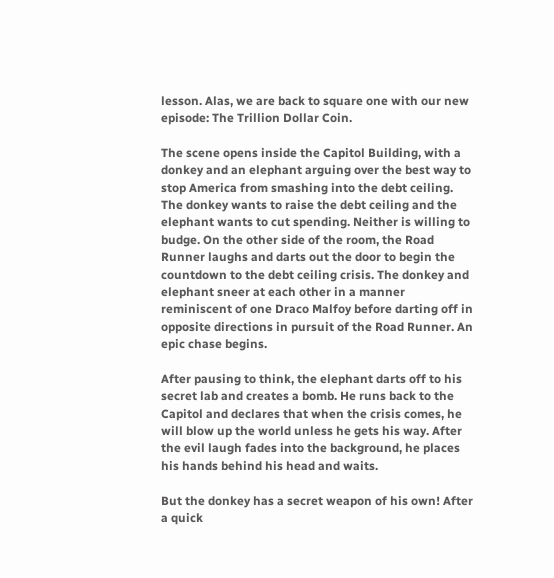lesson. Alas, we are back to square one with our new episode: The Trillion Dollar Coin.

The scene opens inside the Capitol Building, with a donkey and an elephant arguing over the best way to stop America from smashing into the debt ceiling. The donkey wants to raise the debt ceiling and the elephant wants to cut spending. Neither is willing to budge. On the other side of the room, the Road Runner laughs and darts out the door to begin the countdown to the debt ceiling crisis. The donkey and elephant sneer at each other in a manner reminiscent of one Draco Malfoy before darting off in opposite directions in pursuit of the Road Runner. An epic chase begins.

After pausing to think, the elephant darts off to his secret lab and creates a bomb. He runs back to the Capitol and declares that when the crisis comes, he will blow up the world unless he gets his way. After the evil laugh fades into the background, he places his hands behind his head and waits.

But the donkey has a secret weapon of his own! After a quick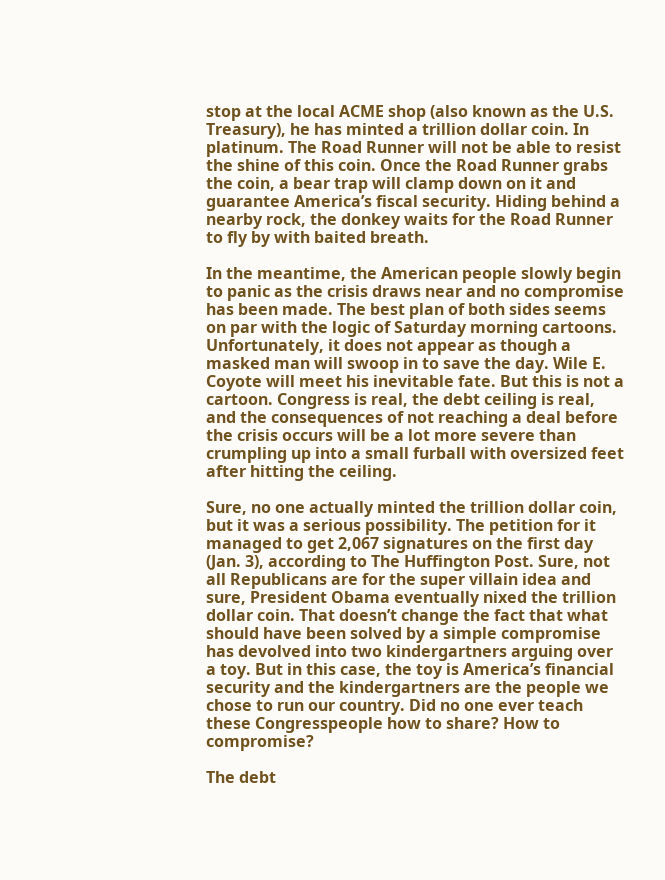stop at the local ACME shop (also known as the U.S. Treasury), he has minted a trillion dollar coin. In platinum. The Road Runner will not be able to resist the shine of this coin. Once the Road Runner grabs the coin, a bear trap will clamp down on it and guarantee America’s fiscal security. Hiding behind a nearby rock, the donkey waits for the Road Runner to fly by with baited breath.

In the meantime, the American people slowly begin to panic as the crisis draws near and no compromise has been made. The best plan of both sides seems on par with the logic of Saturday morning cartoons. Unfortunately, it does not appear as though a masked man will swoop in to save the day. Wile E. Coyote will meet his inevitable fate. But this is not a cartoon. Congress is real, the debt ceiling is real, and the consequences of not reaching a deal before the crisis occurs will be a lot more severe than crumpling up into a small furball with oversized feet after hitting the ceiling.

Sure, no one actually minted the trillion dollar coin, but it was a serious possibility. The petition for it managed to get 2,067 signatures on the first day (Jan. 3), according to The Huffington Post. Sure, not all Republicans are for the super villain idea and sure, President Obama eventually nixed the trillion dollar coin. That doesn’t change the fact that what should have been solved by a simple compromise has devolved into two kindergartners arguing over a toy. But in this case, the toy is America’s financial security and the kindergartners are the people we chose to run our country. Did no one ever teach these Congresspeople how to share? How to compromise?

The debt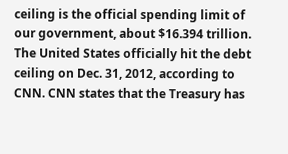ceiling is the official spending limit of our government, about $16.394 trillion. The United States officially hit the debt ceiling on Dec. 31, 2012, according to CNN. CNN states that the Treasury has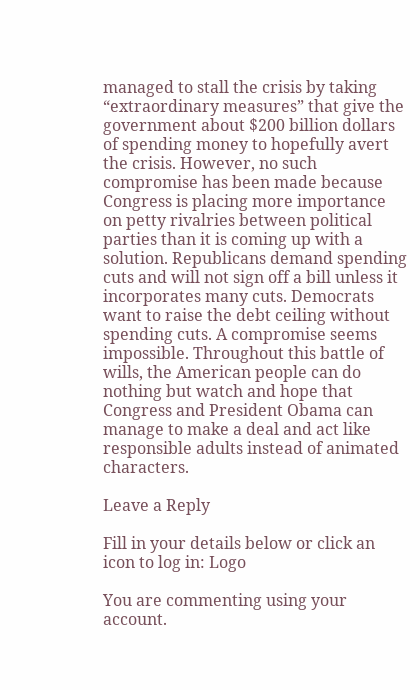managed to stall the crisis by taking “extraordinary measures” that give the government about $200 billion dollars of spending money to hopefully avert the crisis. However, no such compromise has been made because Congress is placing more importance on petty rivalries between political parties than it is coming up with a solution. Republicans demand spending cuts and will not sign off a bill unless it incorporates many cuts. Democrats want to raise the debt ceiling without spending cuts. A compromise seems impossible. Throughout this battle of wills, the American people can do nothing but watch and hope that Congress and President Obama can manage to make a deal and act like responsible adults instead of animated characters.

Leave a Reply

Fill in your details below or click an icon to log in: Logo

You are commenting using your account.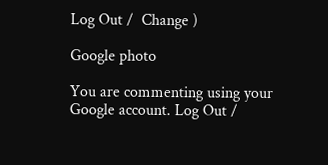Log Out /  Change )

Google photo

You are commenting using your Google account. Log Out /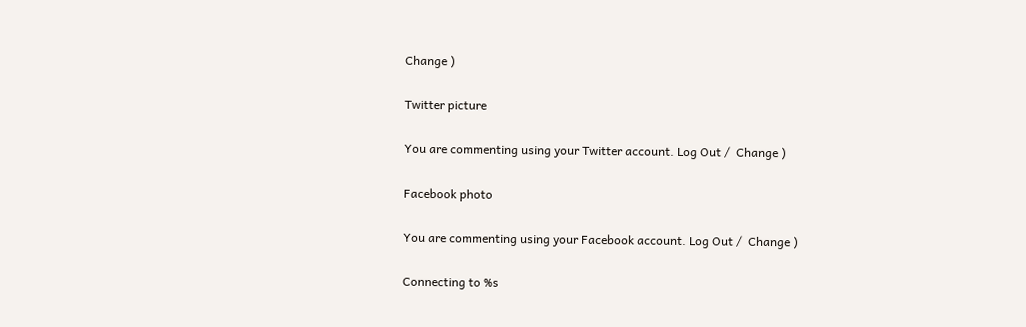Change )

Twitter picture

You are commenting using your Twitter account. Log Out /  Change )

Facebook photo

You are commenting using your Facebook account. Log Out /  Change )

Connecting to %s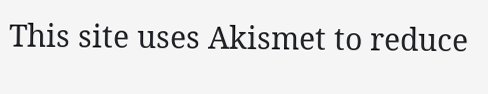This site uses Akismet to reduce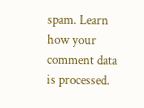spam. Learn how your comment data is processed.